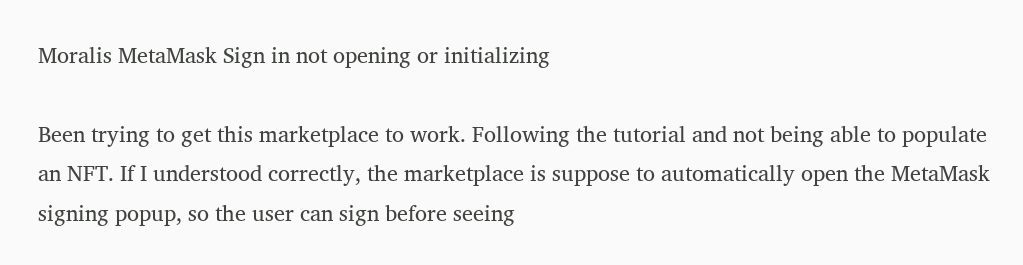Moralis MetaMask Sign in not opening or initializing

Been trying to get this marketplace to work. Following the tutorial and not being able to populate an NFT. If I understood correctly, the marketplace is suppose to automatically open the MetaMask signing popup, so the user can sign before seeing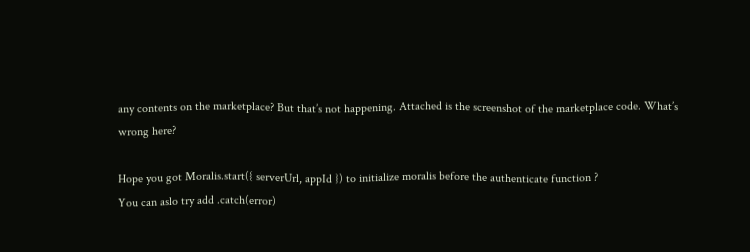any contents on the marketplace? But that’s not happening. Attached is the screenshot of the marketplace code. What’s wrong here?

Hope you got Moralis.start({ serverUrl, appId }) to initialize moralis before the authenticate function ?
You can aslo try add .catch(error)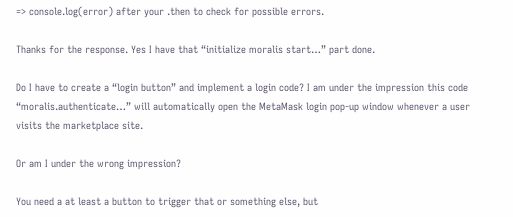=> console.log(error) after your .then to check for possible errors.

Thanks for the response. Yes I have that “initialize moralis start…” part done.

Do I have to create a “login button” and implement a login code? I am under the impression this code “moralis.authenticate…” will automatically open the MetaMask login pop-up window whenever a user visits the marketplace site.

Or am I under the wrong impression?

You need a at least a button to trigger that or something else, but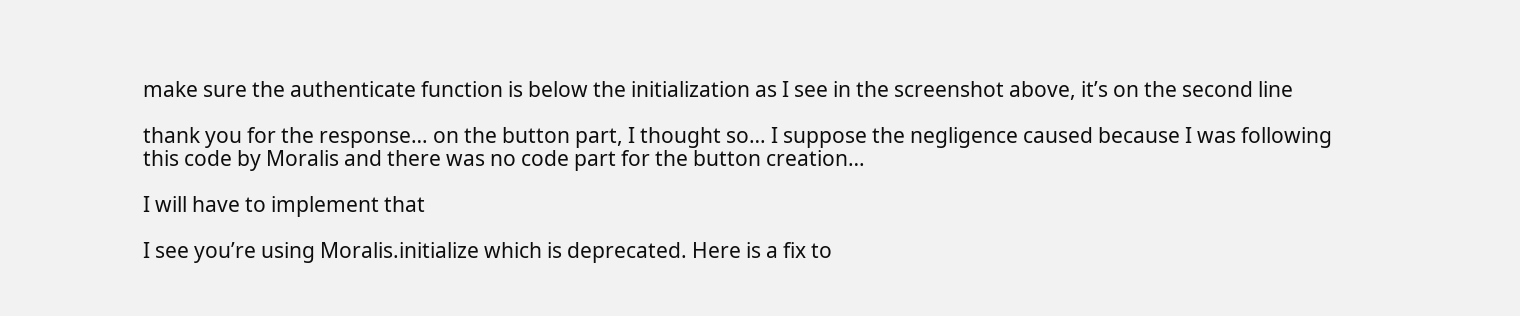make sure the authenticate function is below the initialization as I see in the screenshot above, it’s on the second line

thank you for the response… on the button part, I thought so… I suppose the negligence caused because I was following this code by Moralis and there was no code part for the button creation…

I will have to implement that

I see you’re using Moralis.initialize which is deprecated. Here is a fix to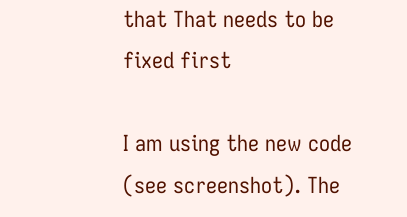that That needs to be fixed first

I am using the new code (see screenshot). The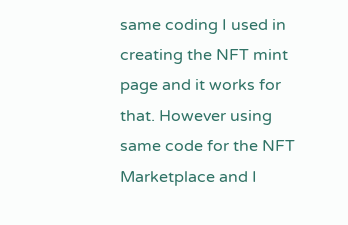same coding I used in creating the NFT mint page and it works for that. However using same code for the NFT Marketplace and I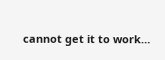cannot get it to work…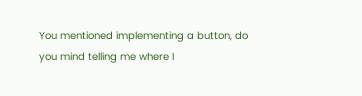You mentioned implementing a button, do you mind telling me where I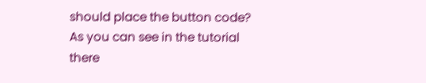should place the button code? As you can see in the tutorial there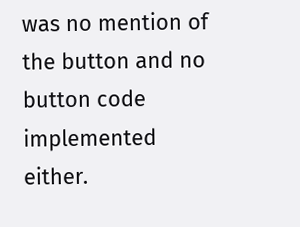was no mention of the button and no button code implemented either.